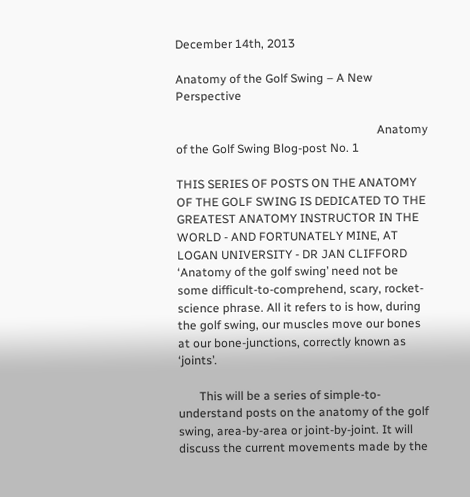December 14th, 2013

Anatomy of the Golf Swing – A New Perspective

                                                                   Anatomy of the Golf Swing Blog-post No. 1

THIS SERIES OF POSTS ON THE ANATOMY OF THE GOLF SWING IS DEDICATED TO THE GREATEST ANATOMY INSTRUCTOR IN THE WORLD - AND FORTUNATELY MINE, AT LOGAN UNIVERSITY - DR JAN CLIFFORD ‘Anatomy of the golf swing’ need not be some difficult-to-comprehend, scary, rocket-science phrase. All it refers to is how, during the golf swing, our muscles move our bones at our bone-junctions, correctly known as ‘joints’.

       This will be a series of simple-to-understand posts on the anatomy of the golf swing, area-by-area or joint-by-joint. It will discuss the current movements made by the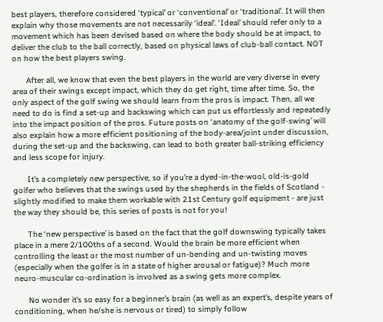best players, therefore considered ‘typical’ or ‘conventional’ or ‘traditional’. It will then explain why those movements are not necessarily ‘ideal’. ‘Ideal’ should refer only to a movement which has been devised based on where the body should be at impact, to deliver the club to the ball correctly, based on physical laws of club-ball contact. NOT on how the best players swing.

       After all, we know that even the best players in the world are very diverse in every area of their swings except impact, which they do get right, time after time. So, the only aspect of the golf swing we should learn from the pros is impact. Then, all we need to do is find a set-up and backswing which can put us effortlessly and repeatedly into the impact position of the pros. Future posts on ‘anatomy of the golf-swing’ will also explain how a more efficient positioning of the body-area/joint under discussion, during the set-up and the backswing, can lead to both greater ball-striking efficiency and less scope for injury.

       It’s a completely new perspective, so if you’re a dyed-in-the-wool, old-is-gold golfer who believes that the swings used by the shepherds in the fields of Scotland - slightly modified to make them workable with 21st Century golf equipment - are just the way they should be, this series of posts is not for you!

       The ‘new perspective’ is based on the fact that the golf downswing typically takes place in a mere 2/100ths of a second. Would the brain be more efficient when controlling the least or the most number of un-bending and un-twisting moves (especially when the golfer is in a state of higher arousal or fatigue)? Much more neuro-muscular co-ordination is involved as a swing gets more complex.

       No wonder it’s so easy for a beginner’s brain (as well as an expert’s, despite years of conditioning, when he/she is nervous or tired) to simply follow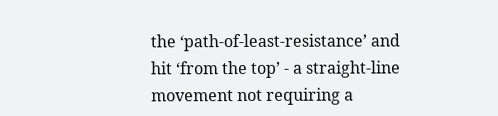the ‘path-of-least-resistance’ and hit ‘from the top’ - a straight-line movement not requiring a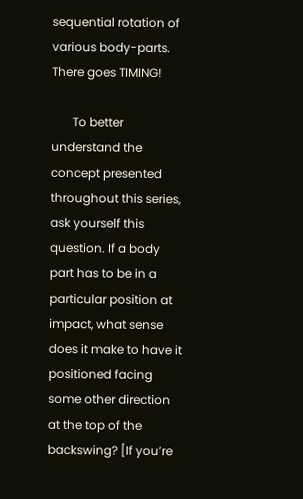sequential rotation of various body-parts. There goes TIMING!

       To better understand the concept presented throughout this series, ask yourself this question. If a body part has to be in a particular position at impact, what sense does it make to have it positioned facing some other direction at the top of the backswing? [If you’re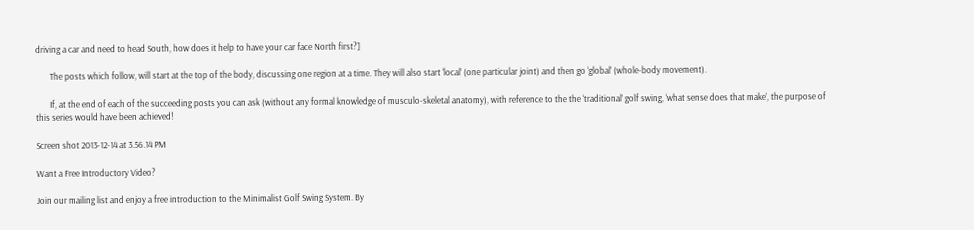driving a car and need to head South, how does it help to have your car face North first?]

       The posts which follow, will start at the top of the body, discussing one region at a time. They will also start ‘local’ (one particular joint) and then go ‘global’ (whole-body movement).

       If, at the end of each of the succeeding posts you can ask (without any formal knowledge of musculo-skeletal anatomy), with reference to the the ‘traditional’ golf swing, ‘what sense does that make’, the purpose of this series would have been achieved!

Screen shot 2013-12-14 at 3.56.14 PM

Want a Free Introductory Video?

Join our mailing list and enjoy a free introduction to the Minimalist Golf Swing System. By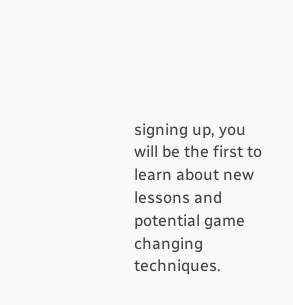signing up, you will be the first to learn about new lessons and potential game changing techniques.